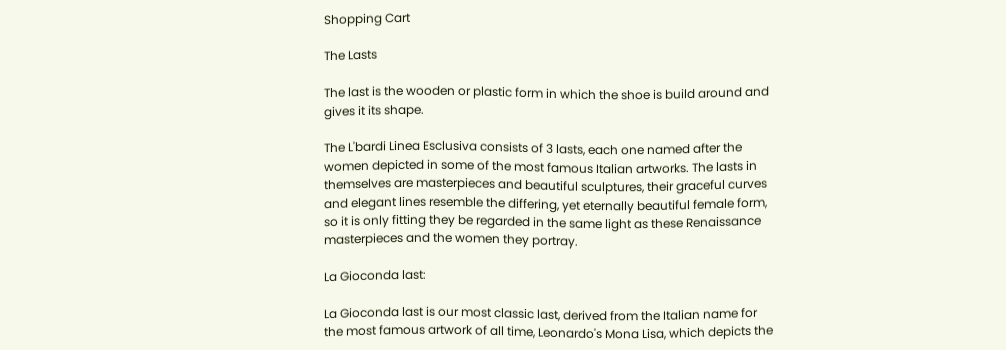Shopping Cart

The Lasts

The last is the wooden or plastic form in which the shoe is build around and gives it its shape.

The L'bardi Linea Esclusiva consists of 3 lasts, each one named after the women depicted in some of the most famous Italian artworks. The lasts in themselves are masterpieces and beautiful sculptures, their graceful curves and elegant lines resemble the differing, yet eternally beautiful female form, so it is only fitting they be regarded in the same light as these Renaissance masterpieces and the women they portray.

La Gioconda last:

La Gioconda last is our most classic last, derived from the Italian name for the most famous artwork of all time, Leonardo's Mona Lisa, which depicts the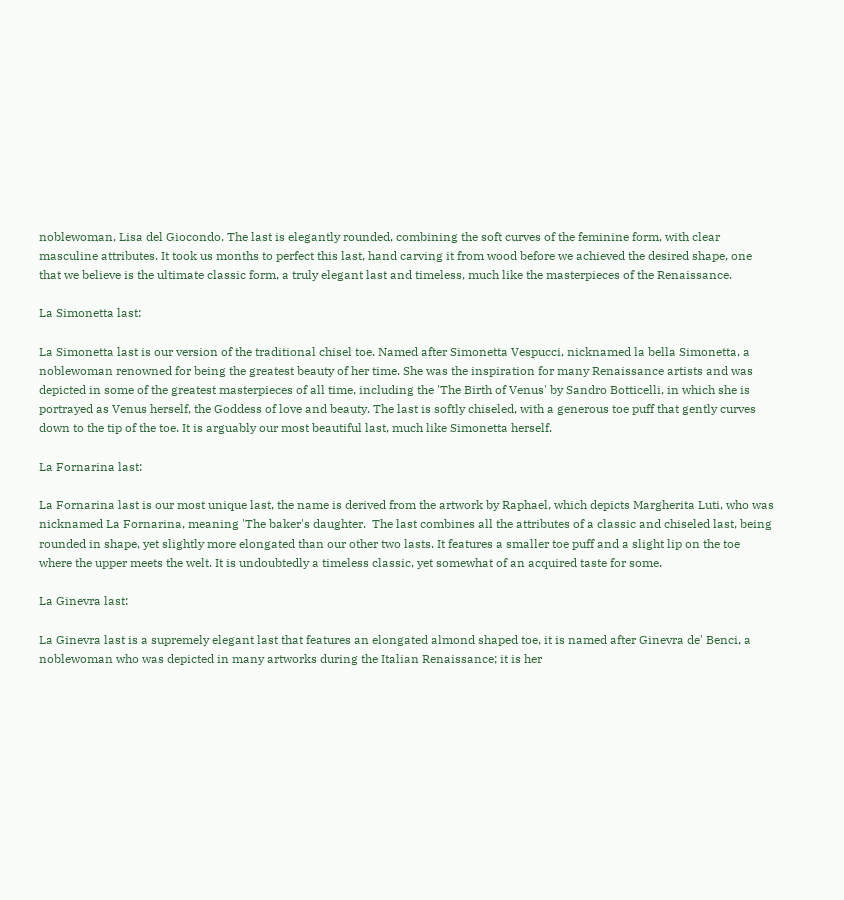noblewoman, Lisa del Giocondo. The last is elegantly rounded, combining the soft curves of the feminine form, with clear masculine attributes. It took us months to perfect this last, hand carving it from wood before we achieved the desired shape, one that we believe is the ultimate classic form, a truly elegant last and timeless, much like the masterpieces of the Renaissance.

La Simonetta last:

La Simonetta last is our version of the traditional chisel toe. Named after Simonetta Vespucci, nicknamed la bella Simonetta, a noblewoman renowned for being the greatest beauty of her time. She was the inspiration for many Renaissance artists and was depicted in some of the greatest masterpieces of all time, including the 'The Birth of Venus' by Sandro Botticelli, in which she is portrayed as Venus herself, the Goddess of love and beauty. The last is softly chiseled, with a generous toe puff that gently curves down to the tip of the toe. It is arguably our most beautiful last, much like Simonetta herself.

La Fornarina last:

La Fornarina last is our most unique last, the name is derived from the artwork by Raphael, which depicts Margherita Luti, who was nicknamed La Fornarina, meaning 'The baker's daughter.  The last combines all the attributes of a classic and chiseled last, being rounded in shape, yet slightly more elongated than our other two lasts. It features a smaller toe puff and a slight lip on the toe where the upper meets the welt. It is undoubtedly a timeless classic, yet somewhat of an acquired taste for some.

La Ginevra last:

La Ginevra last is a supremely elegant last that features an elongated almond shaped toe, it is named after Ginevra de' Benci, a noblewoman who was depicted in many artworks during the Italian Renaissance; it is her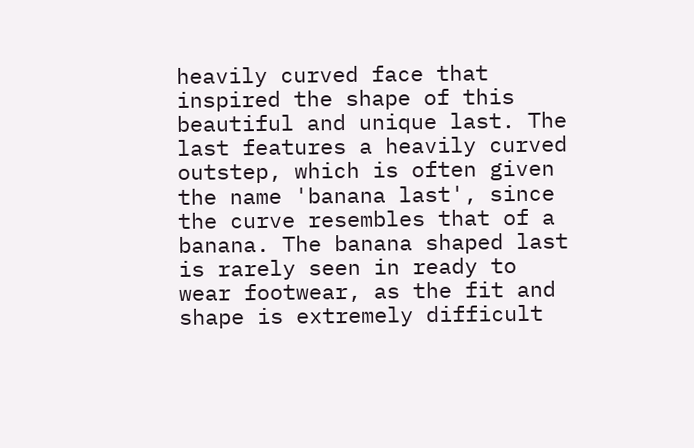heavily curved face that inspired the shape of this beautiful and unique last. The last features a heavily curved outstep, which is often given the name 'banana last', since the curve resembles that of a banana. The banana shaped last is rarely seen in ready to wear footwear, as the fit and shape is extremely difficult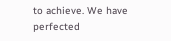to achieve. We have perfected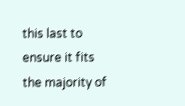this last to ensure it fits the majority of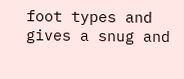foot types and gives a snug and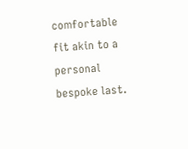comfortable fit akin to a personal bespoke last.